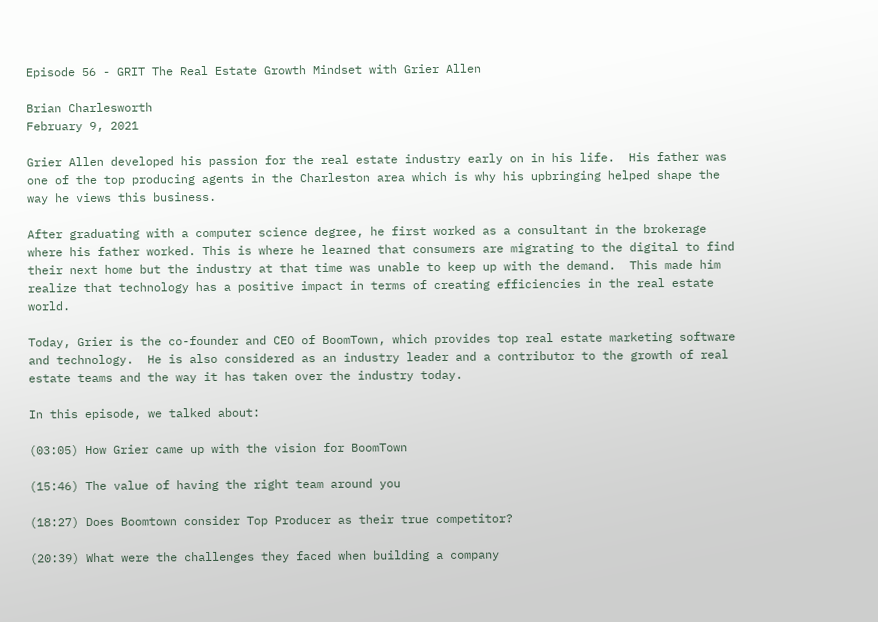Episode 56 - GRIT The Real Estate Growth Mindset with Grier Allen

Brian Charlesworth
February 9, 2021

Grier Allen developed his passion for the real estate industry early on in his life.  His father was one of the top producing agents in the Charleston area which is why his upbringing helped shape the way he views this business.

After graduating with a computer science degree, he first worked as a consultant in the brokerage where his father worked. This is where he learned that consumers are migrating to the digital to find their next home but the industry at that time was unable to keep up with the demand.  This made him realize that technology has a positive impact in terms of creating efficiencies in the real estate world.

Today, Grier is the co-founder and CEO of BoomTown, which provides top real estate marketing software and technology.  He is also considered as an industry leader and a contributor to the growth of real estate teams and the way it has taken over the industry today.

In this episode, we talked about:

(03:05) How Grier came up with the vision for BoomTown

(15:46) The value of having the right team around you

(18:27) Does Boomtown consider Top Producer as their true competitor?

(20:39) What were the challenges they faced when building a company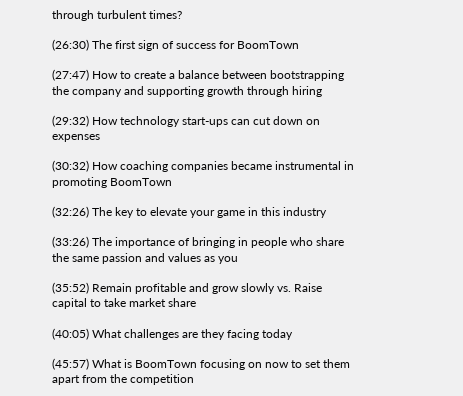through turbulent times?

(26:30) The first sign of success for BoomTown

(27:47) How to create a balance between bootstrapping the company and supporting growth through hiring

(29:32) How technology start-ups can cut down on expenses

(30:32) How coaching companies became instrumental in promoting BoomTown

(32:26) The key to elevate your game in this industry

(33:26) The importance of bringing in people who share the same passion and values as you

(35:52) Remain profitable and grow slowly vs. Raise capital to take market share

(40:05) What challenges are they facing today

(45:57) What is BoomTown focusing on now to set them apart from the competition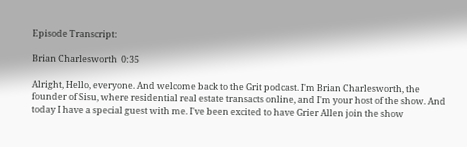Episode Transcript:

Brian Charlesworth  0:35

Alright, Hello, everyone. And welcome back to the Grit podcast. I'm Brian Charlesworth, the founder of Sisu, where residential real estate transacts online, and I'm your host of the show. And today I have a special guest with me. I've been excited to have Grier Allen join the show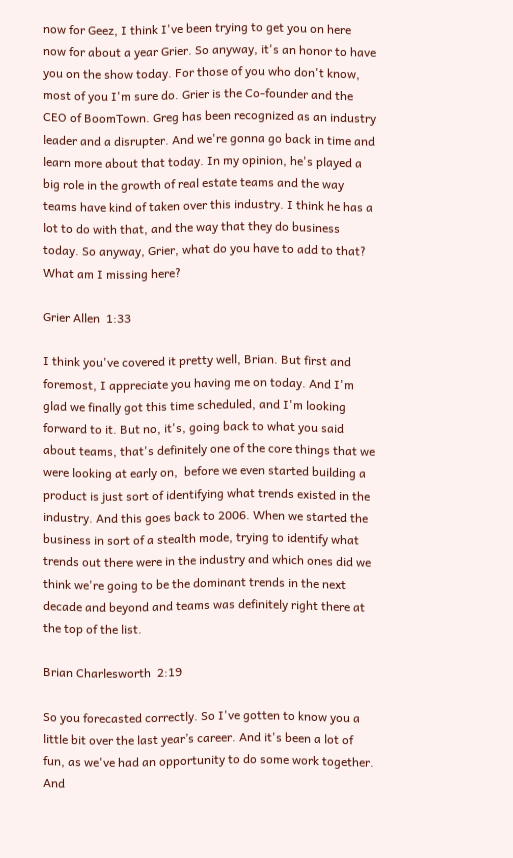now for Geez, I think I've been trying to get you on here now for about a year Grier. So anyway, it's an honor to have you on the show today. For those of you who don't know, most of you I'm sure do. Grier is the Co-founder and the CEO of BoomTown. Greg has been recognized as an industry leader and a disrupter. And we're gonna go back in time and learn more about that today. In my opinion, he's played a big role in the growth of real estate teams and the way teams have kind of taken over this industry. I think he has a lot to do with that, and the way that they do business today. So anyway, Grier, what do you have to add to that? What am I missing here?

Grier Allen  1:33

I think you've covered it pretty well, Brian. But first and foremost, I appreciate you having me on today. And I'm glad we finally got this time scheduled, and I'm looking forward to it. But no, it's, going back to what you said about teams, that's definitely one of the core things that we were looking at early on,  before we even started building a product is just sort of identifying what trends existed in the industry. And this goes back to 2006. When we started the business in sort of a stealth mode, trying to identify what trends out there were in the industry and which ones did we think we're going to be the dominant trends in the next decade and beyond and teams was definitely right there at the top of the list.

Brian Charlesworth  2:19

So you forecasted correctly. So I've gotten to know you a little bit over the last year’s career. And it's been a lot of fun, as we've had an opportunity to do some work together. And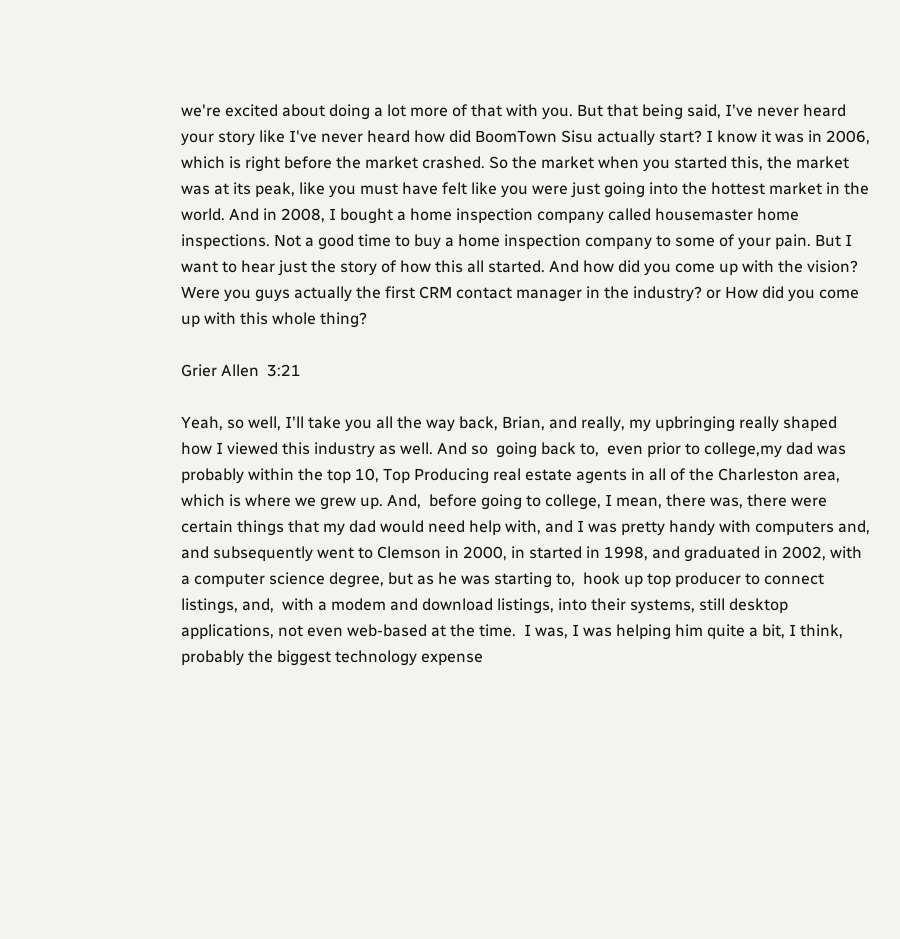we're excited about doing a lot more of that with you. But that being said, I've never heard your story like I've never heard how did BoomTown Sisu actually start? I know it was in 2006, which is right before the market crashed. So the market when you started this, the market was at its peak, like you must have felt like you were just going into the hottest market in the world. And in 2008, I bought a home inspection company called housemaster home inspections. Not a good time to buy a home inspection company to some of your pain. But I want to hear just the story of how this all started. And how did you come up with the vision? Were you guys actually the first CRM contact manager in the industry? or How did you come up with this whole thing?

Grier Allen  3:21

Yeah, so well, I'll take you all the way back, Brian, and really, my upbringing really shaped how I viewed this industry as well. And so  going back to,  even prior to college,my dad was probably within the top 10, Top Producing real estate agents in all of the Charleston area, which is where we grew up. And,  before going to college, I mean, there was, there were certain things that my dad would need help with, and I was pretty handy with computers and, and subsequently went to Clemson in 2000, in started in 1998, and graduated in 2002, with a computer science degree, but as he was starting to,  hook up top producer to connect listings, and,  with a modem and download listings, into their systems, still desktop applications, not even web-based at the time.  I was, I was helping him quite a bit, I think,  probably the biggest technology expense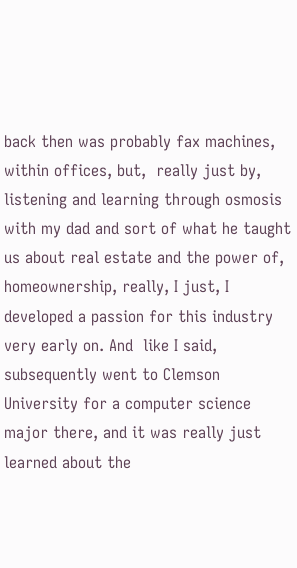back then was probably fax machines, within offices, but,  really just by,  listening and learning through osmosis with my dad and sort of what he taught us about real estate and the power of,  homeownership, really, I just, I developed a passion for this industry very early on. And  like I said, subsequently went to Clemson University for a computer science major there, and it was really just learned about the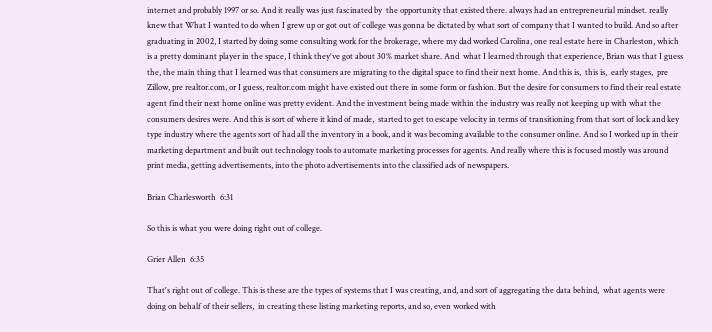internet and probably 1997 or so. And it really was just fascinated by  the opportunity that existed there. always had an entrepreneurial mindset. really knew that What I wanted to do when I grew up or got out of college was gonna be dictated by what sort of company that I wanted to build. And so after graduating in 2002, I started by doing some consulting work for the brokerage, where my dad worked Carolina, one real estate here in Charleston, which is a pretty dominant player in the space, I think they've got about 30% market share. And  what I learned through that experience, Brian was that I guess the, the main thing that I learned was that consumers are migrating to the digital space to find their next home. And this is,  this is,  early stages,  pre Zillow, pre realtor.com, or I guess, realtor.com might have existed out there in some form or fashion. But the desire for consumers to find their real estate agent find their next home online was pretty evident. And the investment being made within the industry was really not keeping up with what the consumers desires were. And this is sort of where it kind of made,  started to get to escape velocity in terms of transitioning from that sort of lock and key type industry where the agents sort of had all the inventory in a book, and it was becoming available to the consumer online. And so I worked up in their marketing department and built out technology tools to automate marketing processes for agents. And really where this is focused mostly was around print media, getting advertisements, into the photo advertisements into the classified ads of newspapers.

Brian Charlesworth  6:31

So this is what you were doing right out of college.

Grier Allen  6:35

That's right out of college. This is these are the types of systems that I was creating, and, and sort of aggregating the data behind,  what agents were doing on behalf of their sellers,  in creating these listing marketing reports, and so, even worked with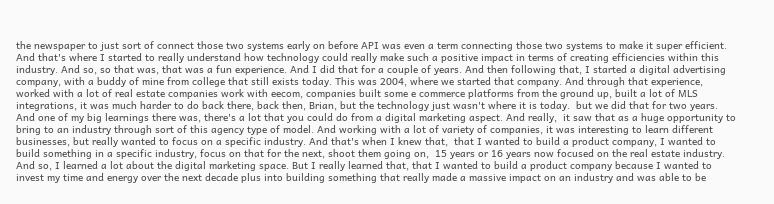the newspaper to just sort of connect those two systems early on before API was even a term connecting those two systems to make it super efficient. And that's where I started to really understand how technology could really make such a positive impact in terms of creating efficiencies within this industry. And so, so that was, that was a fun experience. And I did that for a couple of years. And then following that, I started a digital advertising company, with a buddy of mine from college that still exists today. This was 2004, where we started that company. And through that experience, worked with a lot of real estate companies work with eecom, companies built some e commerce platforms from the ground up, built a lot of MLS integrations, it was much harder to do back there, back then, Brian, but the technology just wasn't where it is today.  but we did that for two years. And one of my big learnings there was, there's a lot that you could do from a digital marketing aspect. And really,  it saw that as a huge opportunity to bring to an industry through sort of this agency type of model. And working with a lot of variety of companies, it was interesting to learn different businesses, but really wanted to focus on a specific industry. And that's when I knew that,  that I wanted to build a product company, I wanted to build something in a specific industry, focus on that for the next, shoot them going on,  15 years or 16 years now focused on the real estate industry. And so, I learned a lot about the digital marketing space. But I really learned that, that I wanted to build a product company because I wanted to invest my time and energy over the next decade plus into building something that really made a massive impact on an industry and was able to be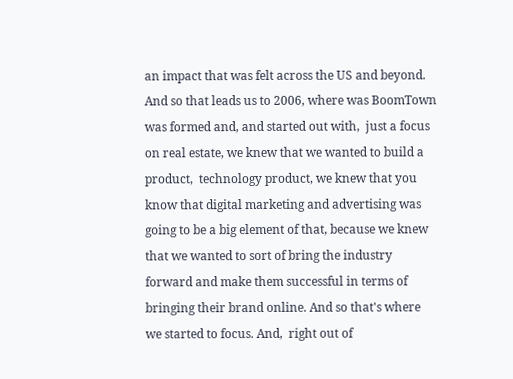an impact that was felt across the US and beyond. And so that leads us to 2006, where was BoomTown was formed and, and started out with,  just a focus on real estate, we knew that we wanted to build a product,  technology product, we knew that you know that digital marketing and advertising was going to be a big element of that, because we knew that we wanted to sort of bring the industry forward and make them successful in terms of bringing their brand online. And so that's where we started to focus. And,  right out of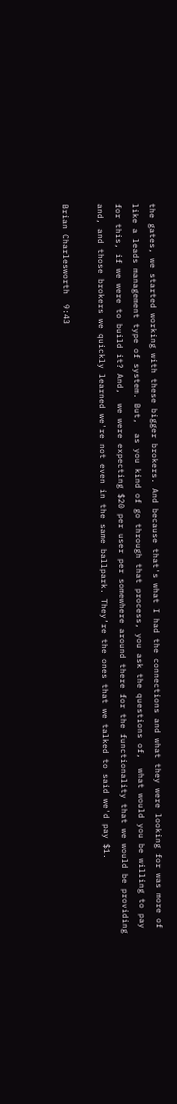the gates, we started working with these bigger brokers. And because that's what I had the connections and what they were looking for was more of like a leads management type of system. But,  as you kind of go through that process, you ask the questions of,  what would you be willing to pay for this, if we were to build it? And,  we were expecting $20 per user per somewhere around there for the functionality that we would be providing and, and those brokers we quickly learned we're not even in the same ballpark. They’re the ones that we talked to said we'd pay $1.

Brian Charlesworth  9:43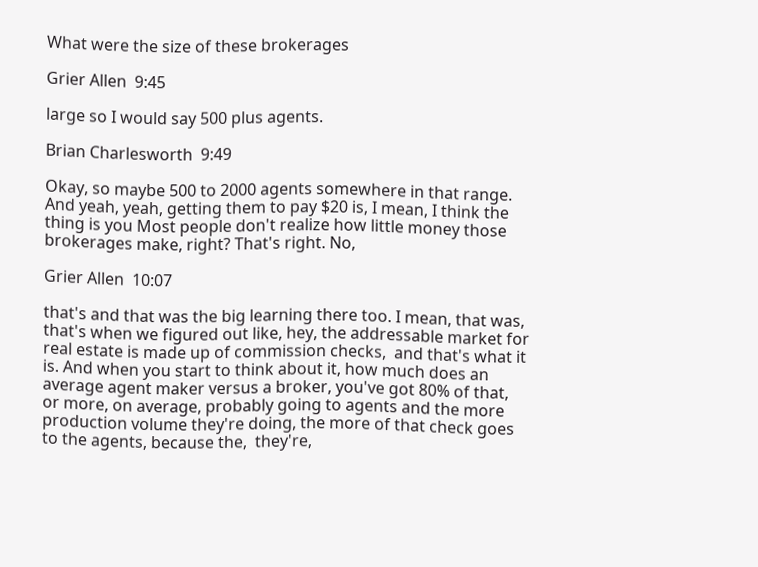What were the size of these brokerages

Grier Allen  9:45

large so I would say 500 plus agents.

Brian Charlesworth  9:49

Okay, so maybe 500 to 2000 agents somewhere in that range. And yeah, yeah, getting them to pay $20 is, I mean, I think the thing is you Most people don't realize how little money those brokerages make, right? That's right. No,

Grier Allen  10:07

that's and that was the big learning there too. I mean, that was,  that's when we figured out like, hey, the addressable market for real estate is made up of commission checks,  and that's what it is. And when you start to think about it, how much does an average agent maker versus a broker, you've got 80% of that, or more, on average, probably going to agents and the more production volume they're doing, the more of that check goes to the agents, because the,  they're,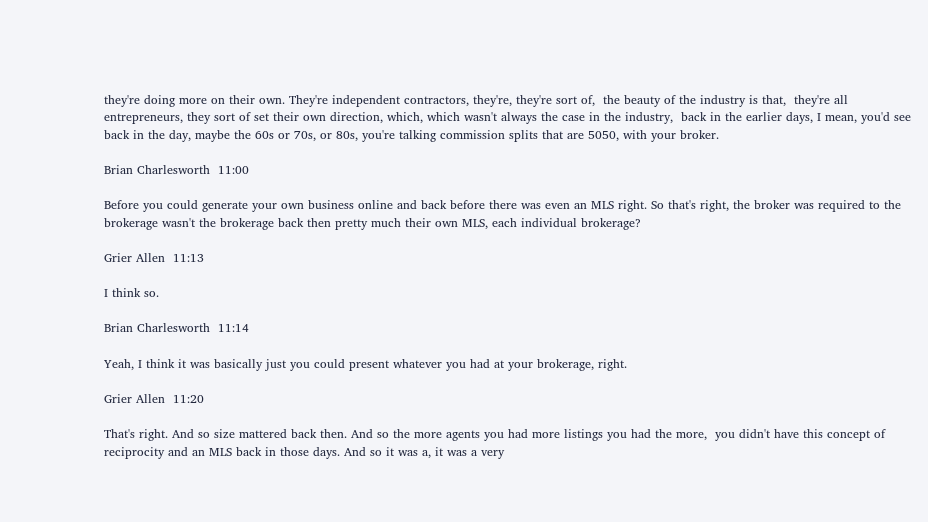they're doing more on their own. They're independent contractors, they're, they're sort of,  the beauty of the industry is that,  they're all entrepreneurs, they sort of set their own direction, which, which wasn't always the case in the industry,  back in the earlier days, I mean, you'd see back in the day, maybe the 60s or 70s, or 80s, you're talking commission splits that are 5050, with your broker.

Brian Charlesworth  11:00

Before you could generate your own business online and back before there was even an MLS right. So that's right, the broker was required to the brokerage wasn't the brokerage back then pretty much their own MLS, each individual brokerage?

Grier Allen  11:13

I think so.

Brian Charlesworth  11:14

Yeah, I think it was basically just you could present whatever you had at your brokerage, right.

Grier Allen  11:20

That's right. And so size mattered back then. And so the more agents you had more listings you had the more,  you didn't have this concept of reciprocity and an MLS back in those days. And so it was a, it was a very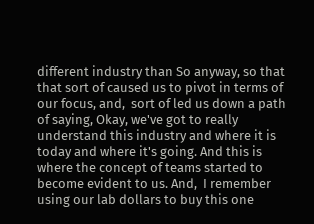different industry than So anyway, so that that sort of caused us to pivot in terms of our focus, and,  sort of led us down a path of saying, Okay, we've got to really understand this industry and where it is today and where it's going. And this is where the concept of teams started to become evident to us. And,  I remember using our lab dollars to buy this one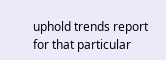uphold trends report for that particular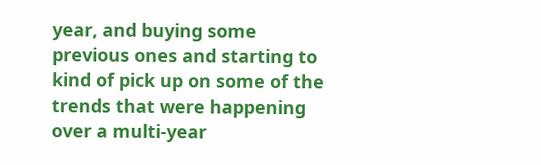year, and buying some previous ones and starting to kind of pick up on some of the trends that were happening over a multi-year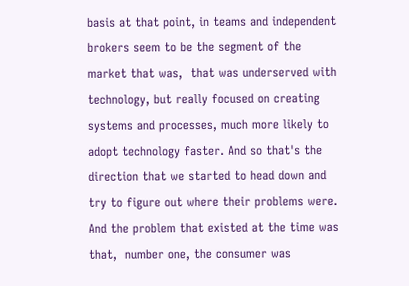basis at that point, in teams and independent brokers seem to be the segment of the market that was,  that was underserved with technology, but really focused on creating systems and processes, much more likely to adopt technology faster. And so that's the direction that we started to head down and try to figure out where their problems were. And the problem that existed at the time was that,  number one, the consumer was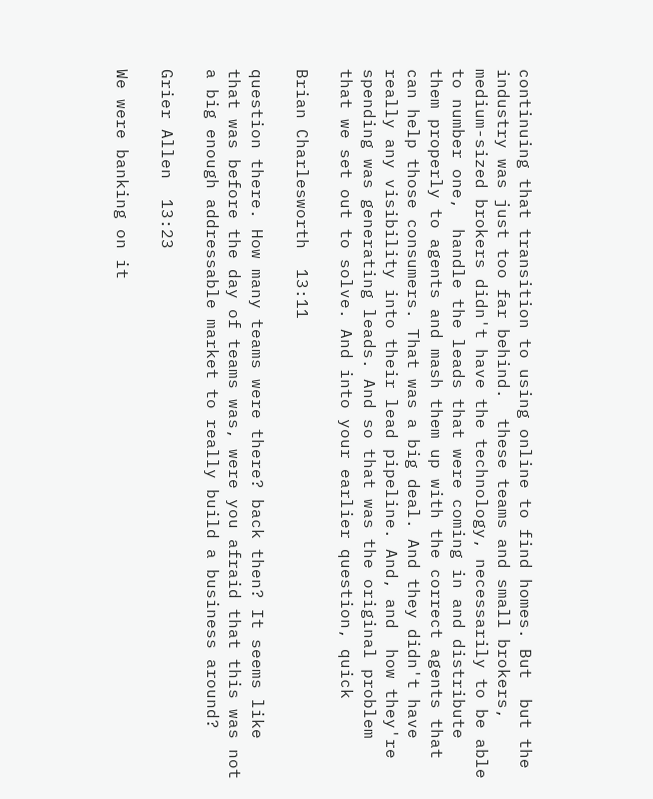continuing that transition to using online to find homes. But  but the industry was just too far behind.  these teams and small brokers, medium-sized brokers didn't have the technology, necessarily to be able to number one,  handle the leads that were coming in and distribute them properly to agents and mash them up with the correct agents that can help those consumers. That was a big deal. And they didn't have really any visibility into their lead pipeline. And, and  how they're spending was generating leads. And so that was the original problem that we set out to solve. And into your earlier question, quick

Brian Charlesworth  13:11

question there. How many teams were there? back then? It seems like that was before the day of teams was, were you afraid that this was not a big enough addressable market to really build a business around?

Grier Allen  13:23

We were banking on it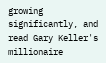growing significantly, and read Gary Keller's millionaire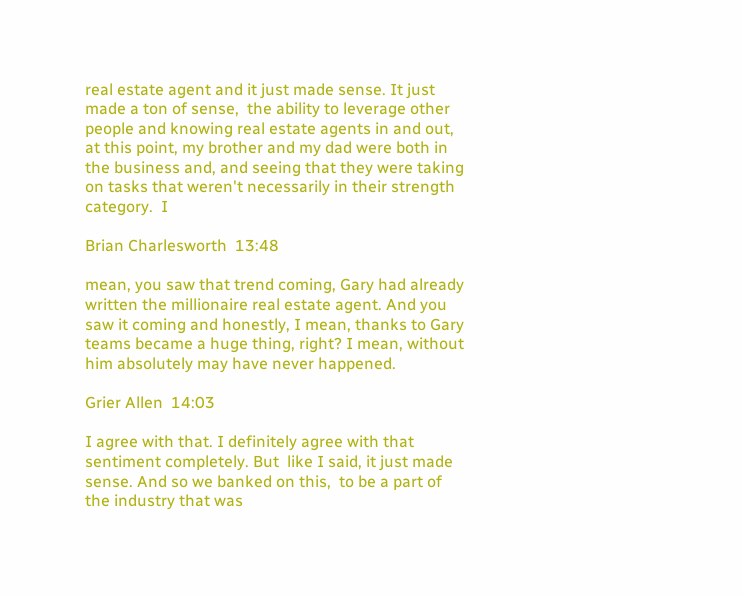real estate agent and it just made sense. It just made a ton of sense,  the ability to leverage other people and knowing real estate agents in and out,  at this point, my brother and my dad were both in the business and, and seeing that they were taking on tasks that weren't necessarily in their strength category.  I

Brian Charlesworth  13:48

mean, you saw that trend coming, Gary had already written the millionaire real estate agent. And you saw it coming and honestly, I mean, thanks to Gary teams became a huge thing, right? I mean, without him absolutely may have never happened.

Grier Allen  14:03

I agree with that. I definitely agree with that sentiment completely. But  like I said, it just made sense. And so we banked on this,  to be a part of the industry that was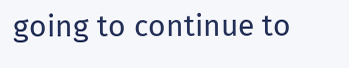going to continue to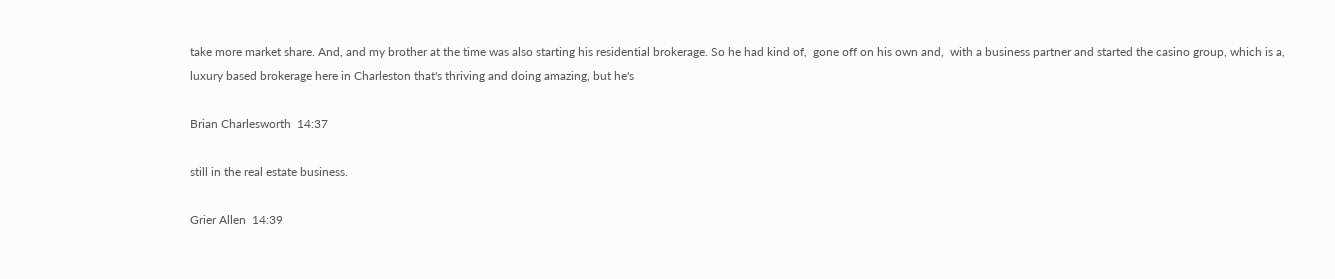take more market share. And, and my brother at the time was also starting his residential brokerage. So he had kind of,  gone off on his own and,  with a business partner and started the casino group, which is a,  luxury based brokerage here in Charleston that's thriving and doing amazing, but he's

Brian Charlesworth  14:37

still in the real estate business.

Grier Allen  14:39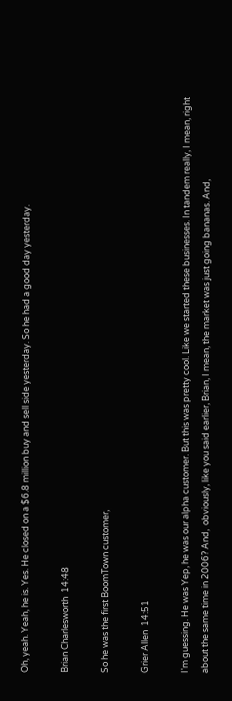Oh, yeah. Yeah, he is. Yes. He closed on a $6.8 million buy and sell side yesterday. So he had a good day yesterday.

Brian Charlesworth  14:48

So he was the first BoomTown customer,

Grier Allen  14:51

I'm guessing. He was Yep, he was our alpha customer. But this was pretty cool. Like we started these businesses. In tandem really, I mean, right about the same time in 2006? And,  obviously, like you said earlier, Brian, I mean, the market was just going bananas. And,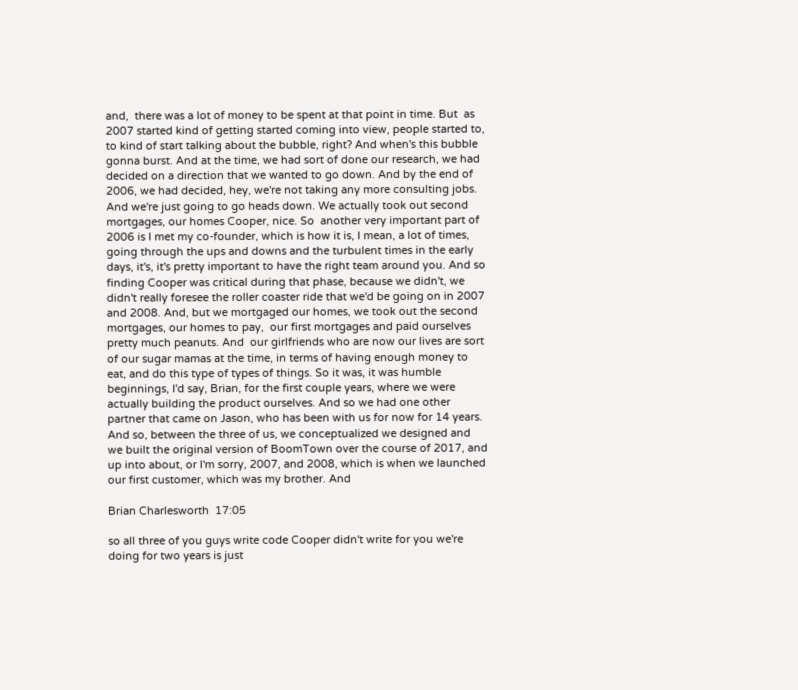and,  there was a lot of money to be spent at that point in time. But  as 2007 started kind of getting started coming into view, people started to,  to kind of start talking about the bubble, right? And when's this bubble gonna burst. And at the time, we had sort of done our research, we had decided on a direction that we wanted to go down. And by the end of 2006, we had decided, hey, we're not taking any more consulting jobs. And we're just going to go heads down. We actually took out second mortgages, our homes Cooper, nice. So  another very important part of 2006 is I met my co-founder, which is how it is, I mean, a lot of times,  going through the ups and downs and the turbulent times in the early days, it's, it's pretty important to have the right team around you. And so finding Cooper was critical during that phase, because we didn't, we didn't really foresee the roller coaster ride that we'd be going on in 2007 and 2008. And, but we mortgaged our homes, we took out the second mortgages, our homes to pay,  our first mortgages and paid ourselves pretty much peanuts. And  our girlfriends who are now our lives are sort of our sugar mamas at the time, in terms of having enough money to eat, and do this type of types of things. So it was, it was humble beginnings, I'd say, Brian, for the first couple years, where we were actually building the product ourselves. And so we had one other partner that came on Jason, who has been with us for now for 14 years. And so, between the three of us, we conceptualized we designed and we built the original version of BoomTown over the course of 2017, and up into about, or I'm sorry, 2007, and 2008, which is when we launched our first customer, which was my brother. And

Brian Charlesworth  17:05

so all three of you guys write code Cooper didn't write for you we're doing for two years is just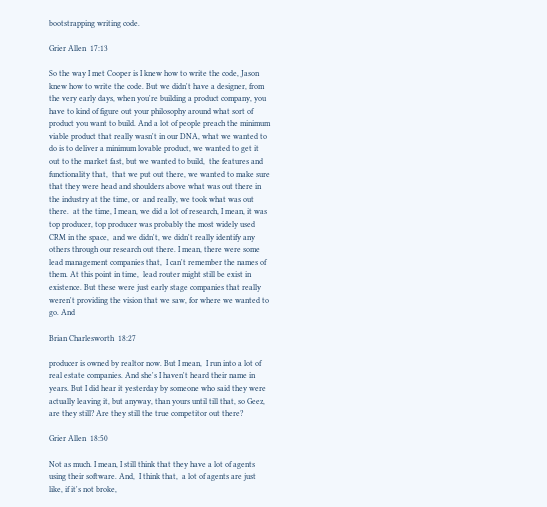bootstrapping writing code.

Grier Allen  17:13

So the way I met Cooper is I knew how to write the code, Jason knew how to write the code. But we didn't have a designer, from the very early days, when you're building a product company, you have to kind of figure out your philosophy around what sort of product you want to build. And a lot of people preach the minimum viable product that really wasn't in our DNA, what we wanted to do is to deliver a minimum lovable product, we wanted to get it out to the market fast, but we wanted to build,  the features and functionality that,  that we put out there, we wanted to make sure that they were head and shoulders above what was out there in the industry at the time, or  and really, we took what was out there.  at the time, I mean, we did a lot of research, I mean, it was top producer, top producer was probably the most widely used CRM in the space,  and we didn't, we didn't really identify any others through our research out there. I mean, there were some lead management companies that,  I can't remember the names of them. At this point in time,  lead router might still be exist in existence. But these were just early stage companies that really weren't providing the vision that we saw, for where we wanted to go. And

Brian Charlesworth  18:27

producer is owned by realtor now. But I mean,  I run into a lot of real estate companies. And she's I haven't heard their name in years. But I did hear it yesterday by someone who said they were actually leaving it, but anyway, than yours until till that, so Geez, are they still? Are they still the true competitor out there?

Grier Allen  18:50

Not as much. I mean, I still think that they have a lot of agents using their software. And,  I think that,  a lot of agents are just like, if it's not broke,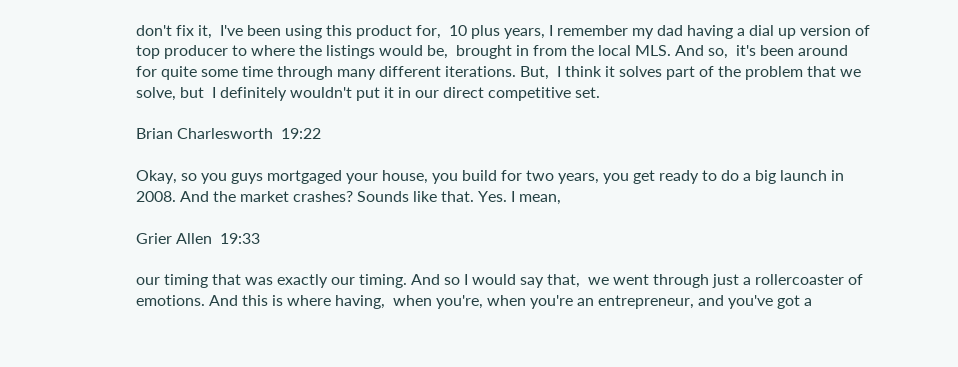don't fix it,  I've been using this product for,  10 plus years, I remember my dad having a dial up version of top producer to where the listings would be,  brought in from the local MLS. And so,  it's been around for quite some time through many different iterations. But,  I think it solves part of the problem that we solve, but  I definitely wouldn't put it in our direct competitive set.

Brian Charlesworth  19:22

Okay, so you guys mortgaged your house, you build for two years, you get ready to do a big launch in 2008. And the market crashes? Sounds like that. Yes. I mean,

Grier Allen  19:33

our timing that was exactly our timing. And so I would say that,  we went through just a rollercoaster of emotions. And this is where having,  when you're, when you're an entrepreneur, and you've got a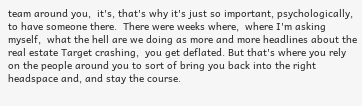team around you,  it's, that's why it's just so important, psychologically, to have someone there.  There were weeks where,  where I'm asking myself,  what the hell are we doing as more and more headlines about the real estate Target crashing,  you get deflated. But that's where you rely on the people around you to sort of bring you back into the right headspace and, and stay the course.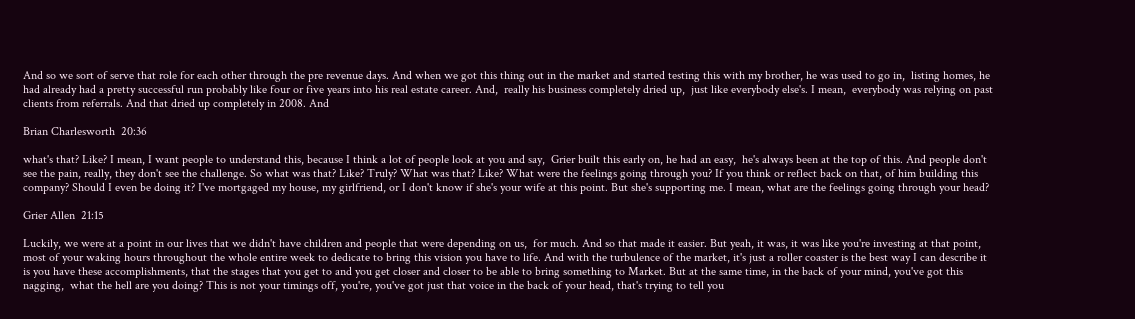And so we sort of serve that role for each other through the pre revenue days. And when we got this thing out in the market and started testing this with my brother, he was used to go in,  listing homes, he had already had a pretty successful run probably like four or five years into his real estate career. And,  really his business completely dried up,  just like everybody else's. I mean,  everybody was relying on past clients from referrals. And that dried up completely in 2008. And

Brian Charlesworth  20:36

what's that? Like? I mean, I want people to understand this, because I think a lot of people look at you and say,  Grier built this early on, he had an easy,  he's always been at the top of this. And people don't see the pain, really, they don't see the challenge. So what was that? Like? Truly? What was that? Like? What were the feelings going through you? If you think or reflect back on that, of him building this company? Should I even be doing it? I've mortgaged my house, my girlfriend, or I don't know if she's your wife at this point. But she's supporting me. I mean, what are the feelings going through your head?

Grier Allen  21:15

Luckily, we were at a point in our lives that we didn't have children and people that were depending on us,  for much. And so that made it easier. But yeah, it was, it was like you're investing at that point,  most of your waking hours throughout the whole entire week to dedicate to bring this vision you have to life. And with the turbulence of the market, it's just a roller coaster is the best way I can describe it is you have these accomplishments, that the stages that you get to and you get closer and closer to be able to bring something to Market. But at the same time, in the back of your mind, you've got this nagging,  what the hell are you doing? This is not your timings off, you're, you've got just that voice in the back of your head, that's trying to tell you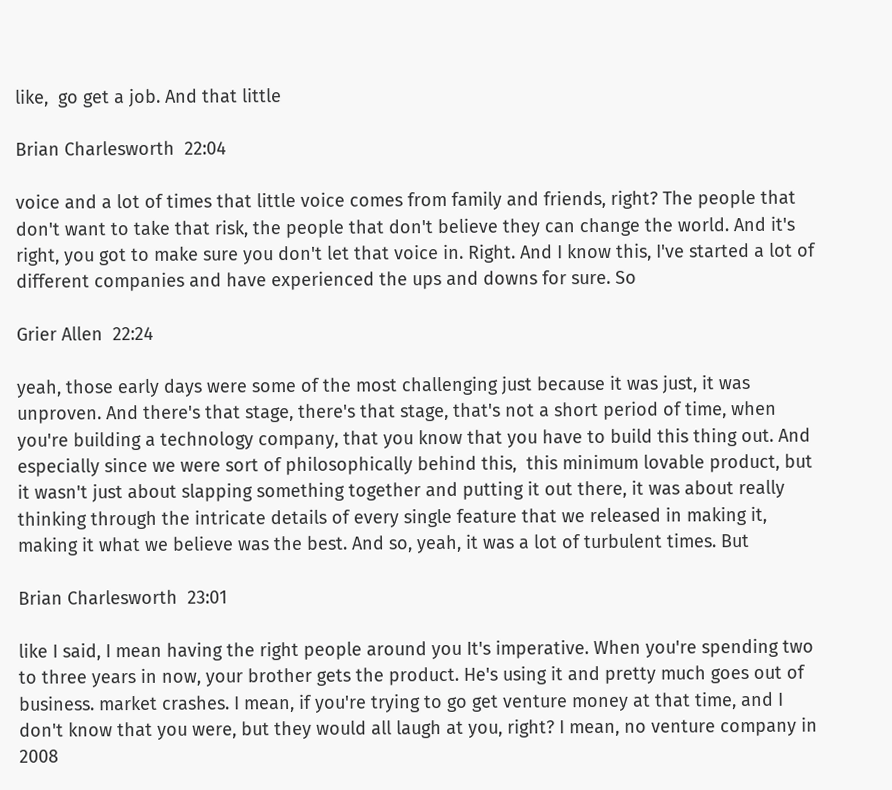like,  go get a job. And that little

Brian Charlesworth  22:04

voice and a lot of times that little voice comes from family and friends, right? The people that don't want to take that risk, the people that don't believe they can change the world. And it's right, you got to make sure you don't let that voice in. Right. And I know this, I've started a lot of different companies and have experienced the ups and downs for sure. So

Grier Allen  22:24

yeah, those early days were some of the most challenging just because it was just, it was unproven. And there's that stage, there's that stage, that's not a short period of time, when you're building a technology company, that you know that you have to build this thing out. And especially since we were sort of philosophically behind this,  this minimum lovable product, but it wasn't just about slapping something together and putting it out there, it was about really thinking through the intricate details of every single feature that we released in making it,  making it what we believe was the best. And so, yeah, it was a lot of turbulent times. But

Brian Charlesworth  23:01

like I said, I mean having the right people around you It's imperative. When you're spending two to three years in now, your brother gets the product. He's using it and pretty much goes out of business. market crashes. I mean, if you're trying to go get venture money at that time, and I don't know that you were, but they would all laugh at you, right? I mean, no venture company in 2008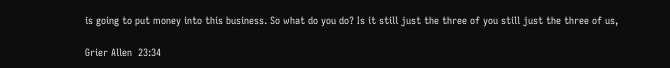is going to put money into this business. So what do you do? Is it still just the three of you still just the three of us,

Grier Allen  23:34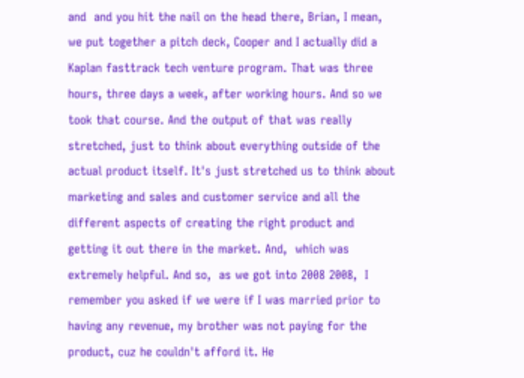and  and you hit the nail on the head there, Brian, I mean, we put together a pitch deck, Cooper and I actually did a Kaplan fasttrack tech venture program. That was three hours, three days a week, after working hours. And so we took that course. And the output of that was really stretched, just to think about everything outside of the actual product itself. It's just stretched us to think about marketing and sales and customer service and all the different aspects of creating the right product and getting it out there in the market. And,  which was extremely helpful. And so,  as we got into 2008 2008,  I remember you asked if we were if I was married prior to having any revenue, my brother was not paying for the product, cuz he couldn't afford it. He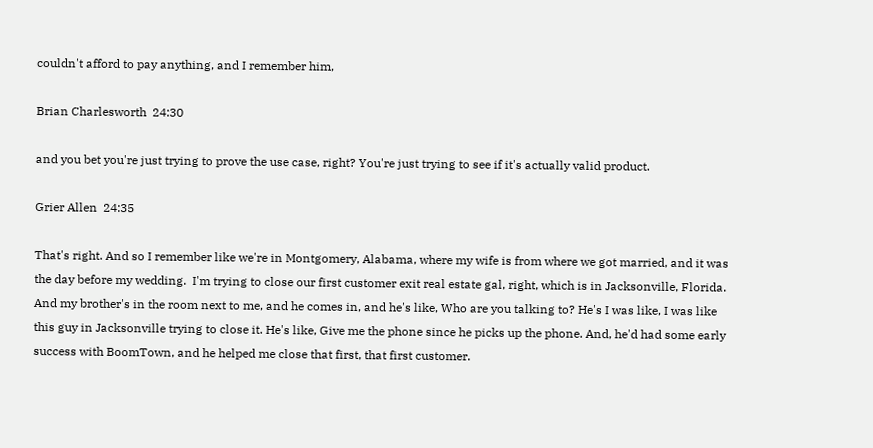couldn't afford to pay anything, and I remember him,

Brian Charlesworth  24:30

and you bet you're just trying to prove the use case, right? You're just trying to see if it's actually valid product.

Grier Allen  24:35

That's right. And so I remember like we're in Montgomery, Alabama, where my wife is from where we got married, and it was the day before my wedding.  I'm trying to close our first customer exit real estate gal, right, which is in Jacksonville, Florida. And my brother's in the room next to me, and he comes in, and he's like, Who are you talking to? He's I was like, I was like this guy in Jacksonville trying to close it. He's like, Give me the phone since he picks up the phone. And, he'd had some early success with BoomTown, and he helped me close that first, that first customer.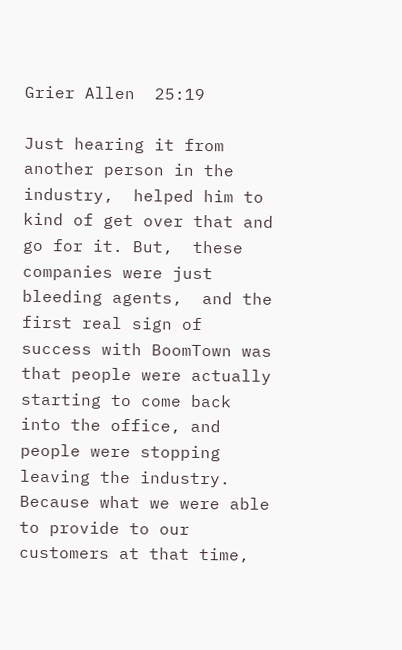Grier Allen  25:19

Just hearing it from another person in the industry,  helped him to kind of get over that and go for it. But,  these companies were just bleeding agents,  and the first real sign of success with BoomTown was that people were actually starting to come back into the office, and people were stopping leaving the industry. Because what we were able to provide to our customers at that time,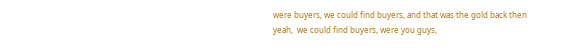were buyers, we could find buyers, and that was the gold back then yeah,  we could find buyers, were you guys,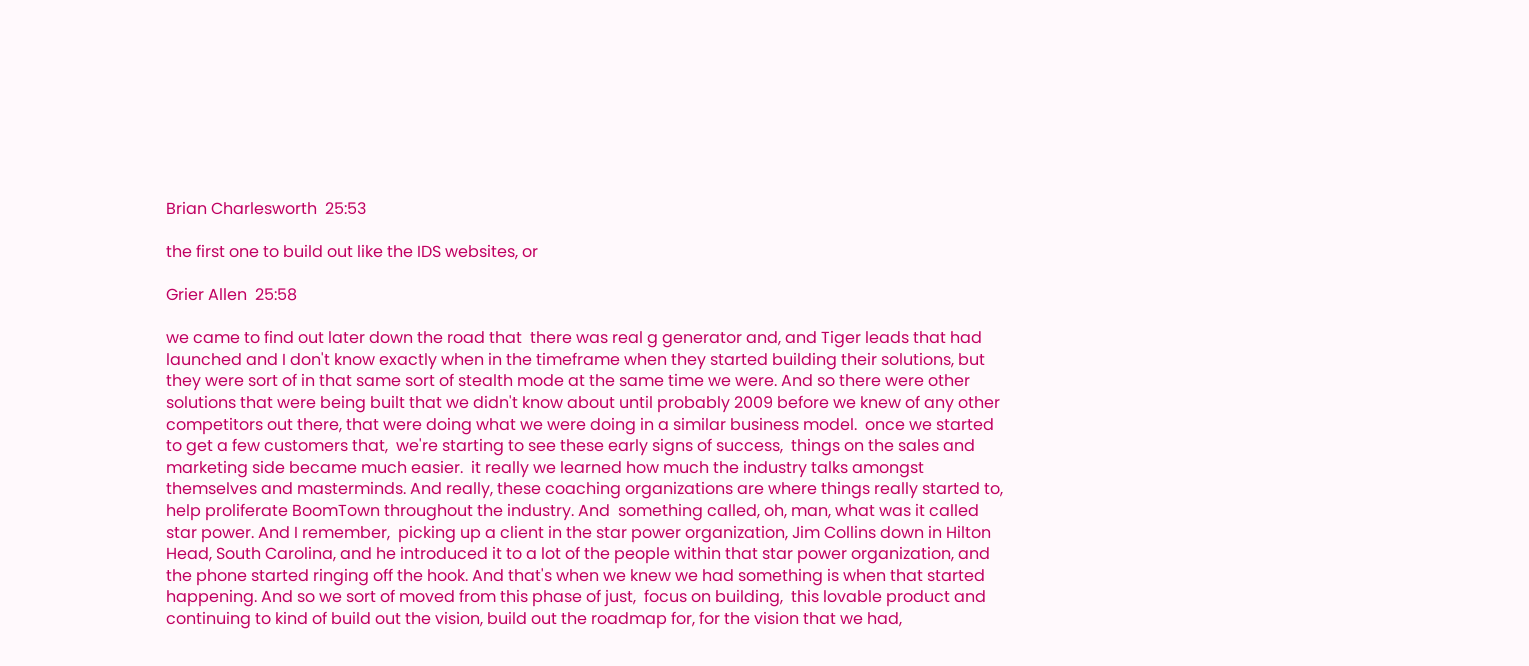Brian Charlesworth  25:53

the first one to build out like the IDS websites, or

Grier Allen  25:58

we came to find out later down the road that  there was real g generator and, and Tiger leads that had launched and I don't know exactly when in the timeframe when they started building their solutions, but they were sort of in that same sort of stealth mode at the same time we were. And so there were other solutions that were being built that we didn't know about until probably 2009 before we knew of any other competitors out there, that were doing what we were doing in a similar business model.  once we started to get a few customers that,  we're starting to see these early signs of success,  things on the sales and marketing side became much easier.  it really we learned how much the industry talks amongst themselves and masterminds. And really, these coaching organizations are where things really started to,  help proliferate BoomTown throughout the industry. And  something called, oh, man, what was it called star power. And I remember,  picking up a client in the star power organization, Jim Collins down in Hilton Head, South Carolina, and he introduced it to a lot of the people within that star power organization, and the phone started ringing off the hook. And that's when we knew we had something is when that started happening. And so we sort of moved from this phase of just,  focus on building,  this lovable product and continuing to kind of build out the vision, build out the roadmap for, for the vision that we had,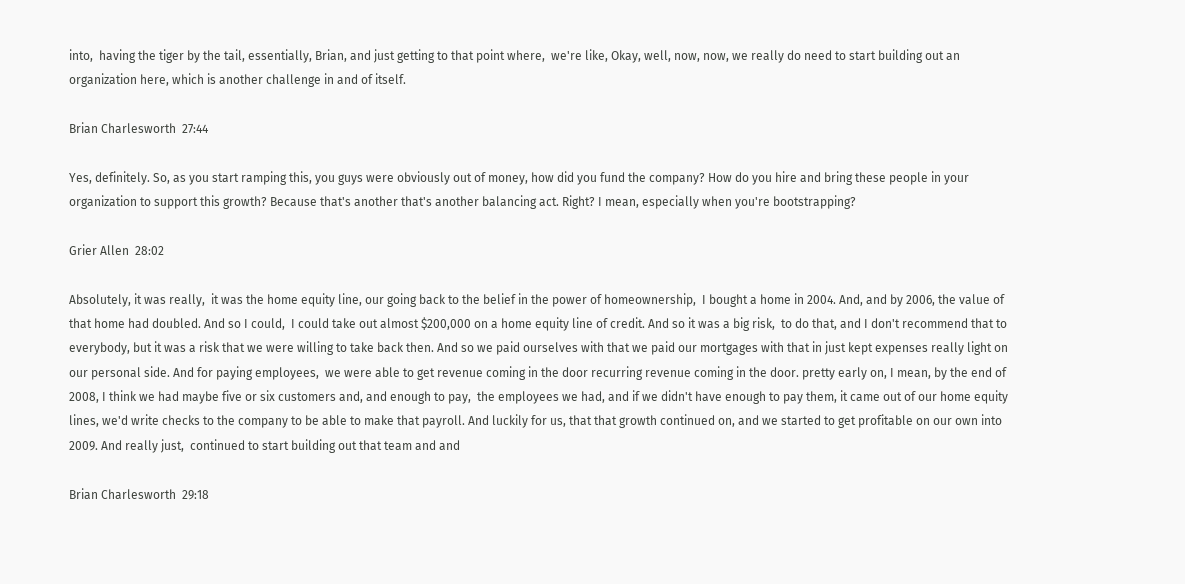into,  having the tiger by the tail, essentially, Brian, and just getting to that point where,  we're like, Okay, well, now, now, we really do need to start building out an organization here, which is another challenge in and of itself.

Brian Charlesworth  27:44

Yes, definitely. So, as you start ramping this, you guys were obviously out of money, how did you fund the company? How do you hire and bring these people in your organization to support this growth? Because that's another that's another balancing act. Right? I mean, especially when you're bootstrapping?

Grier Allen  28:02

Absolutely, it was really,  it was the home equity line, our going back to the belief in the power of homeownership,  I bought a home in 2004. And, and by 2006, the value of that home had doubled. And so I could,  I could take out almost $200,000 on a home equity line of credit. And so it was a big risk,  to do that, and I don't recommend that to everybody, but it was a risk that we were willing to take back then. And so we paid ourselves with that we paid our mortgages with that in just kept expenses really light on our personal side. And for paying employees,  we were able to get revenue coming in the door recurring revenue coming in the door. pretty early on, I mean, by the end of 2008, I think we had maybe five or six customers and, and enough to pay,  the employees we had, and if we didn't have enough to pay them, it came out of our home equity lines, we'd write checks to the company to be able to make that payroll. And luckily for us, that that growth continued on, and we started to get profitable on our own into 2009. And really just,  continued to start building out that team and and

Brian Charlesworth  29:18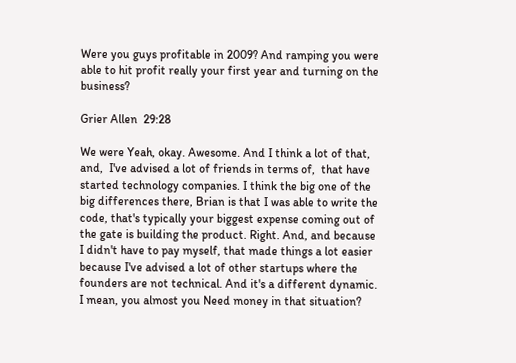Were you guys profitable in 2009? And ramping you were able to hit profit really your first year and turning on the business?

Grier Allen  29:28

We were Yeah, okay. Awesome. And I think a lot of that, and,  I've advised a lot of friends in terms of,  that have started technology companies. I think the big one of the big differences there, Brian is that I was able to write the code, that's typically your biggest expense coming out of the gate is building the product. Right. And, and because I didn't have to pay myself, that made things a lot easier because I've advised a lot of other startups where the founders are not technical. And it's a different dynamic.  I mean, you almost you Need money in that situation?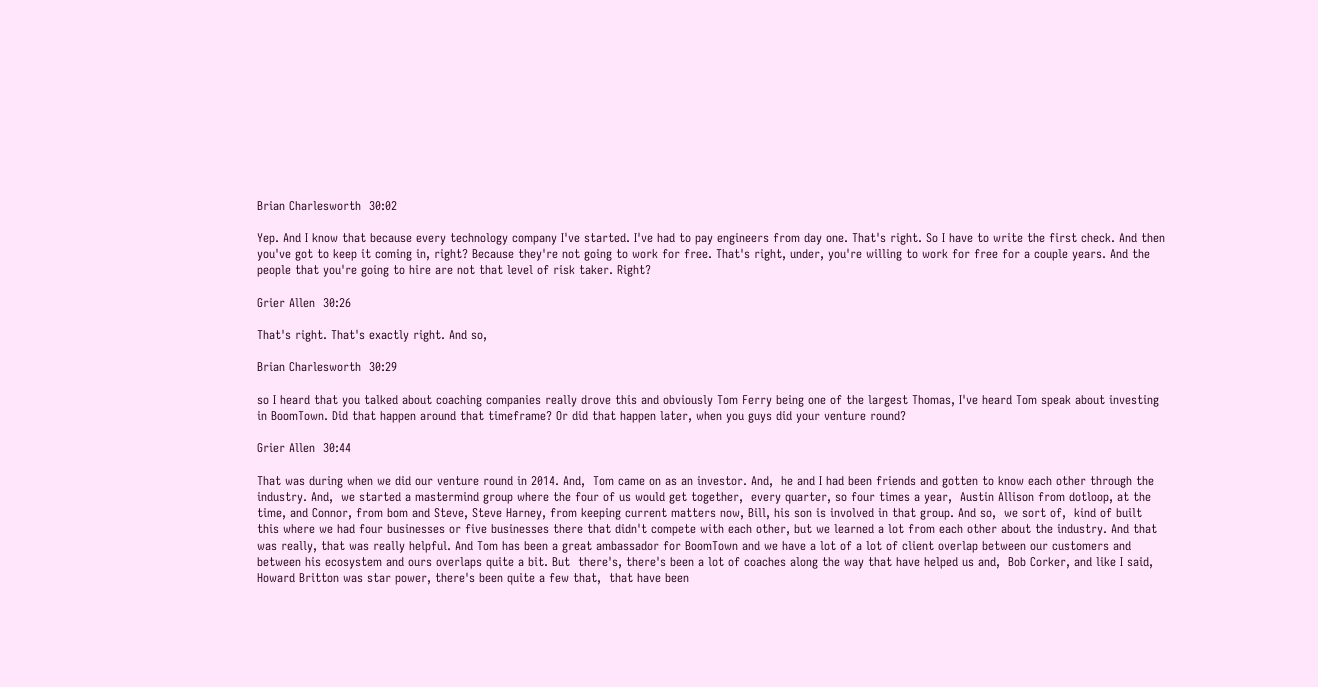Brian Charlesworth  30:02

Yep. And I know that because every technology company I've started. I've had to pay engineers from day one. That's right. So I have to write the first check. And then  you've got to keep it coming in, right? Because they're not going to work for free. That's right, under, you're willing to work for free for a couple years. And the people that you're going to hire are not that level of risk taker. Right?

Grier Allen  30:26

That's right. That's exactly right. And so,

Brian Charlesworth  30:29

so I heard that you talked about coaching companies really drove this and obviously Tom Ferry being one of the largest Thomas, I've heard Tom speak about investing in BoomTown. Did that happen around that timeframe? Or did that happen later, when you guys did your venture round?

Grier Allen  30:44

That was during when we did our venture round in 2014. And,  Tom came on as an investor. And,  he and I had been friends and gotten to know each other through the industry. And,  we started a mastermind group where the four of us would get together,  every quarter, so four times a year,  Austin Allison from dotloop, at the time, and Connor, from bom and Steve, Steve Harney, from keeping current matters now, Bill, his son is involved in that group. And so,  we sort of,  kind of built this where we had four businesses or five businesses there that didn't compete with each other, but we learned a lot from each other about the industry. And that was really, that was really helpful. And Tom has been a great ambassador for BoomTown and we have a lot of a lot of client overlap between our customers and between his ecosystem and ours overlaps quite a bit. But  there's, there's been a lot of coaches along the way that have helped us and,  Bob Corker, and like I said, Howard Britton was star power, there's been quite a few that,  that have been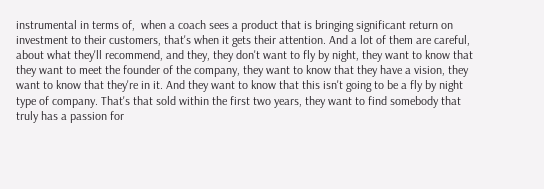instrumental in terms of,  when a coach sees a product that is bringing significant return on investment to their customers, that's when it gets their attention. And a lot of them are careful,  about what they'll recommend, and they, they don't want to fly by night, they want to know that they want to meet the founder of the company, they want to know that they have a vision, they want to know that they're in it. And they want to know that this isn't going to be a fly by night type of company. That's that sold within the first two years, they want to find somebody that truly has a passion for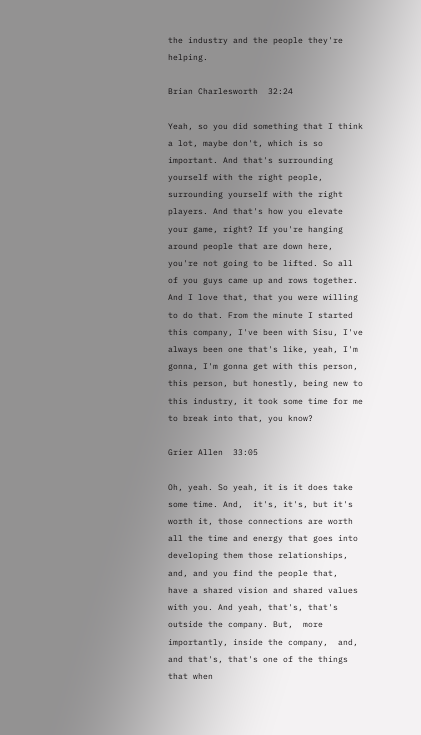the industry and the people they're helping.

Brian Charlesworth  32:24

Yeah, so you did something that I think a lot, maybe don't, which is so important. And that's surrounding yourself with the right people, surrounding yourself with the right players. And that's how you elevate your game, right? If you're hanging around people that are down here, you're not going to be lifted. So all of you guys came up and rows together. And I love that, that you were willing to do that. From the minute I started this company, I've been with Sisu, I've always been one that's like, yeah, I'm gonna, I'm gonna get with this person, this person, but honestly, being new to this industry, it took some time for me to break into that, you know?

Grier Allen  33:05

Oh, yeah. So yeah, it is it does take some time. And,  it's, it's, but it's worth it, those connections are worth all the time and energy that goes into developing them those relationships, and, and you find the people that,  have a shared vision and shared values with you. And yeah, that's, that's outside the company. But,  more importantly, inside the company,  and, and that's, that's one of the things that when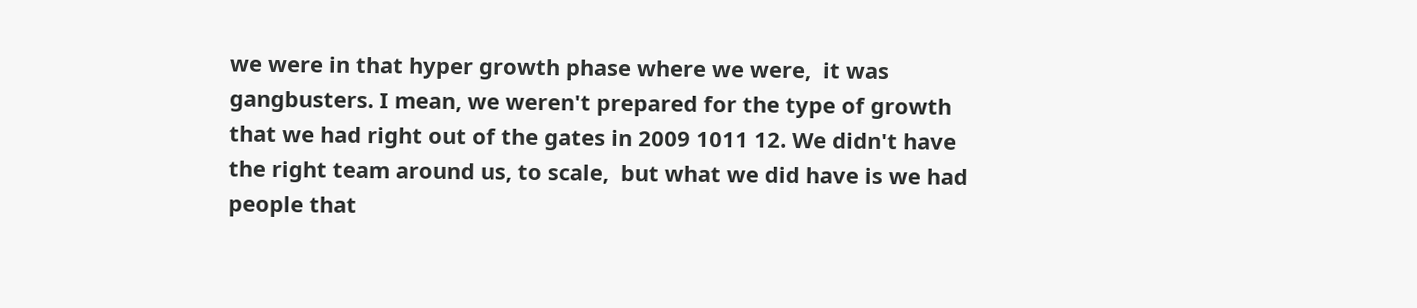we were in that hyper growth phase where we were,  it was gangbusters. I mean, we weren't prepared for the type of growth that we had right out of the gates in 2009 1011 12. We didn't have the right team around us, to scale,  but what we did have is we had people that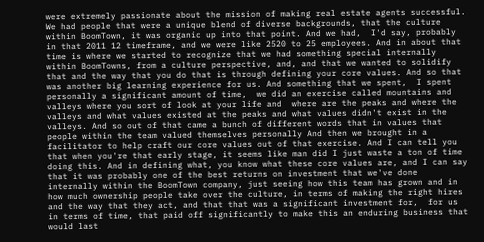were extremely passionate about the mission of making real estate agents successful. We had people that were a unique blend of diverse backgrounds, that the culture within BoomTown, it was organic up into that point. And we had,  I'd say, probably in that 2011 12 timeframe, and we were like 2520 to 25 employees. And in about that time is where we started to recognize that we had something special internally within BoomTowns, from a culture perspective, and, and that we wanted to solidify that and the way that you do that is through defining your core values. And so that was another big learning experience for us. And something that we spent,  I spent personally a significant amount of time,  we did an exercise called mountains and valleys where you sort of look at your life and  where are the peaks and where the valleys and what values existed at the peaks and what values didn't exist in the valleys. And so out of that came a bunch of different words that in values that people within the team valued themselves personally And then we brought in a facilitator to help craft our core values out of that exercise. And I can tell you that when you're that early stage, it seems like man did I just waste a ton of time doing this. And in defining what, you know what these core values are, and I can say that it was probably one of the best returns on investment that we've done internally within the BoomTown company, just seeing how this team has grown and in how much ownership people take over the culture, in terms of making the right hires and the way that they act, and that that was a significant investment for,  for us in terms of time, that paid off significantly to make this an enduring business that would last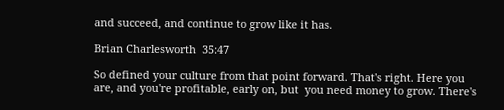and succeed, and continue to grow like it has.

Brian Charlesworth  35:47

So defined your culture from that point forward. That's right. Here you are, and you're profitable, early on, but  you need money to grow. There's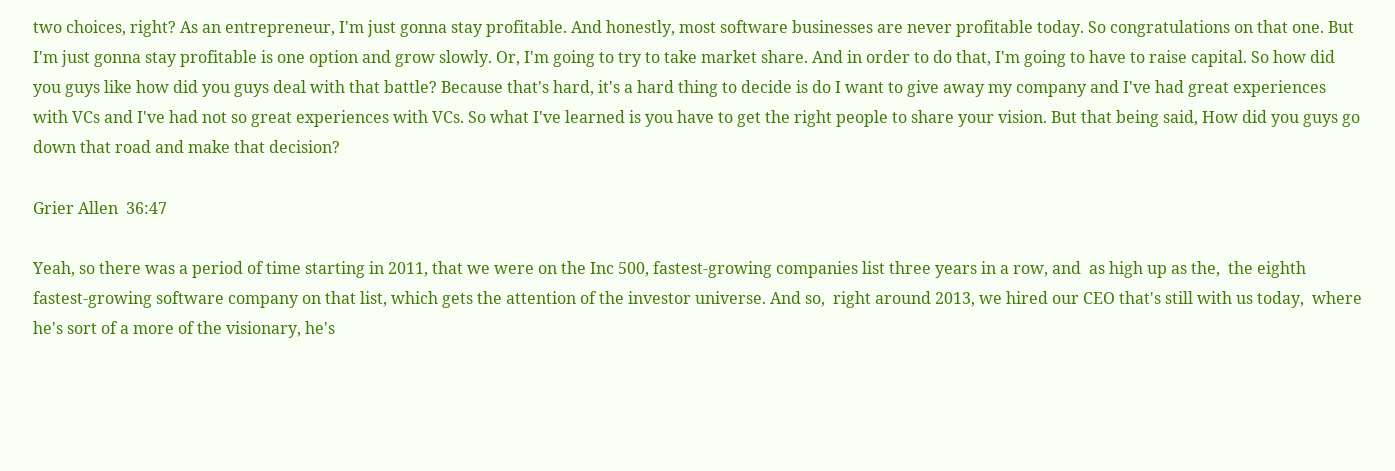two choices, right? As an entrepreneur, I'm just gonna stay profitable. And honestly, most software businesses are never profitable today. So congratulations on that one. But I'm just gonna stay profitable is one option and grow slowly. Or, I'm going to try to take market share. And in order to do that, I'm going to have to raise capital. So how did you guys like how did you guys deal with that battle? Because that's hard, it's a hard thing to decide is do I want to give away my company and I've had great experiences with VCs and I've had not so great experiences with VCs. So what I've learned is you have to get the right people to share your vision. But that being said, How did you guys go down that road and make that decision?

Grier Allen  36:47

Yeah, so there was a period of time starting in 2011, that we were on the Inc 500, fastest-growing companies list three years in a row, and  as high up as the,  the eighth fastest-growing software company on that list, which gets the attention of the investor universe. And so,  right around 2013, we hired our CEO that's still with us today,  where he's sort of a more of the visionary, he's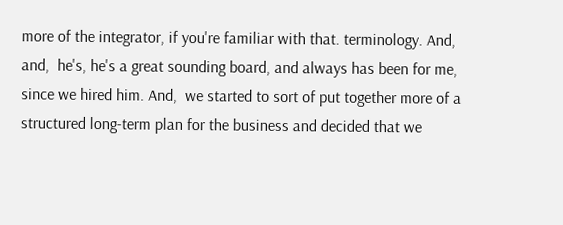more of the integrator, if you're familiar with that. terminology. And, and,  he's, he's a great sounding board, and always has been for me, since we hired him. And,  we started to sort of put together more of a structured long-term plan for the business and decided that we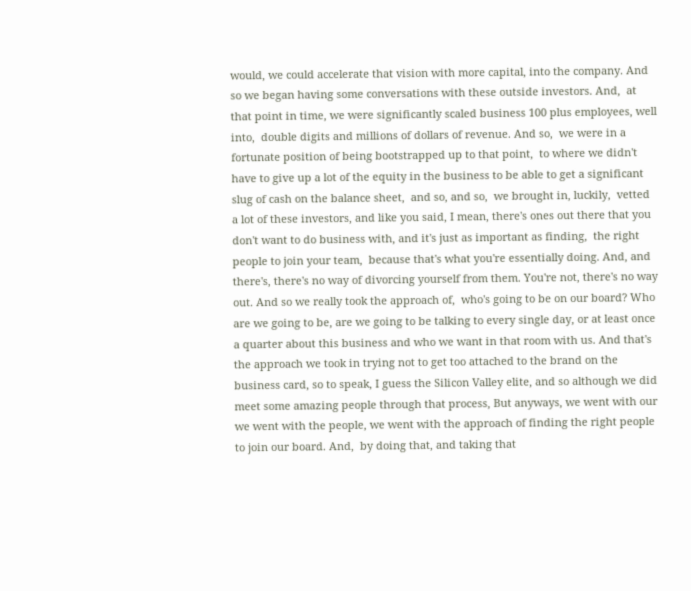would, we could accelerate that vision with more capital, into the company. And so we began having some conversations with these outside investors. And,  at that point in time, we were significantly scaled business 100 plus employees, well into,  double digits and millions of dollars of revenue. And so,  we were in a fortunate position of being bootstrapped up to that point,  to where we didn't have to give up a lot of the equity in the business to be able to get a significant slug of cash on the balance sheet,  and so, and so,  we brought in, luckily,  vetted a lot of these investors, and like you said, I mean, there's ones out there that you don't want to do business with, and it's just as important as finding,  the right people to join your team,  because that's what you're essentially doing. And, and there's, there's no way of divorcing yourself from them. You're not, there's no way out. And so we really took the approach of,  who's going to be on our board? Who are we going to be, are we going to be talking to every single day, or at least once a quarter about this business and who we want in that room with us. And that's the approach we took in trying not to get too attached to the brand on the business card, so to speak, I guess the Silicon Valley elite, and so although we did meet some amazing people through that process, But anyways, we went with our we went with the people, we went with the approach of finding the right people to join our board. And,  by doing that, and taking that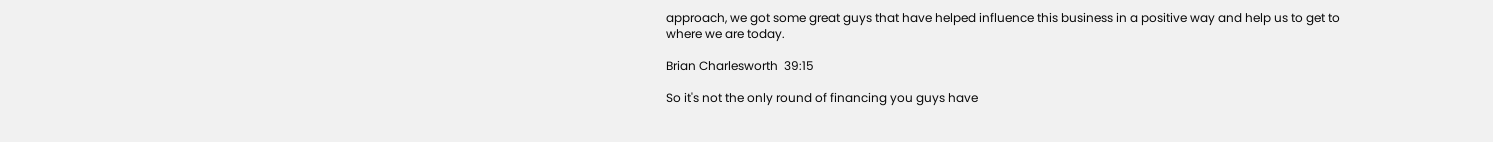approach, we got some great guys that have helped influence this business in a positive way and help us to get to where we are today.

Brian Charlesworth  39:15

So it's not the only round of financing you guys have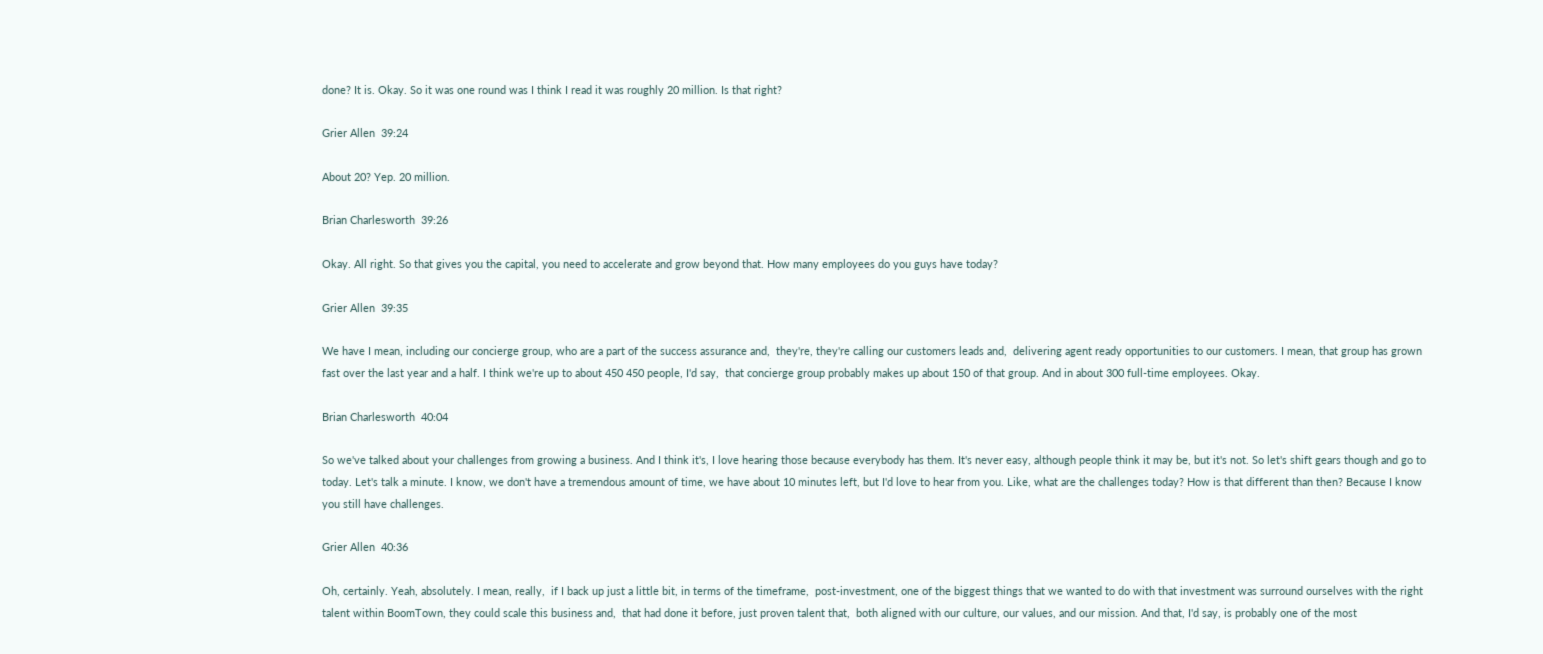done? It is. Okay. So it was one round was I think I read it was roughly 20 million. Is that right?

Grier Allen  39:24

About 20? Yep. 20 million.

Brian Charlesworth  39:26

Okay. All right. So that gives you the capital, you need to accelerate and grow beyond that. How many employees do you guys have today?

Grier Allen  39:35

We have I mean, including our concierge group, who are a part of the success assurance and,  they're, they're calling our customers leads and,  delivering agent ready opportunities to our customers. I mean, that group has grown fast over the last year and a half. I think we're up to about 450 450 people, I'd say,  that concierge group probably makes up about 150 of that group. And in about 300 full-time employees. Okay.

Brian Charlesworth  40:04

So we've talked about your challenges from growing a business. And I think it's, I love hearing those because everybody has them. It's never easy, although people think it may be, but it's not. So let's shift gears though and go to today. Let's talk a minute. I know, we don't have a tremendous amount of time, we have about 10 minutes left, but I'd love to hear from you. Like, what are the challenges today? How is that different than then? Because I know you still have challenges.

Grier Allen  40:36

Oh, certainly. Yeah, absolutely. I mean, really,  if I back up just a little bit, in terms of the timeframe,  post-investment, one of the biggest things that we wanted to do with that investment was surround ourselves with the right talent within BoomTown, they could scale this business and,  that had done it before, just proven talent that,  both aligned with our culture, our values, and our mission. And that, I'd say, is probably one of the most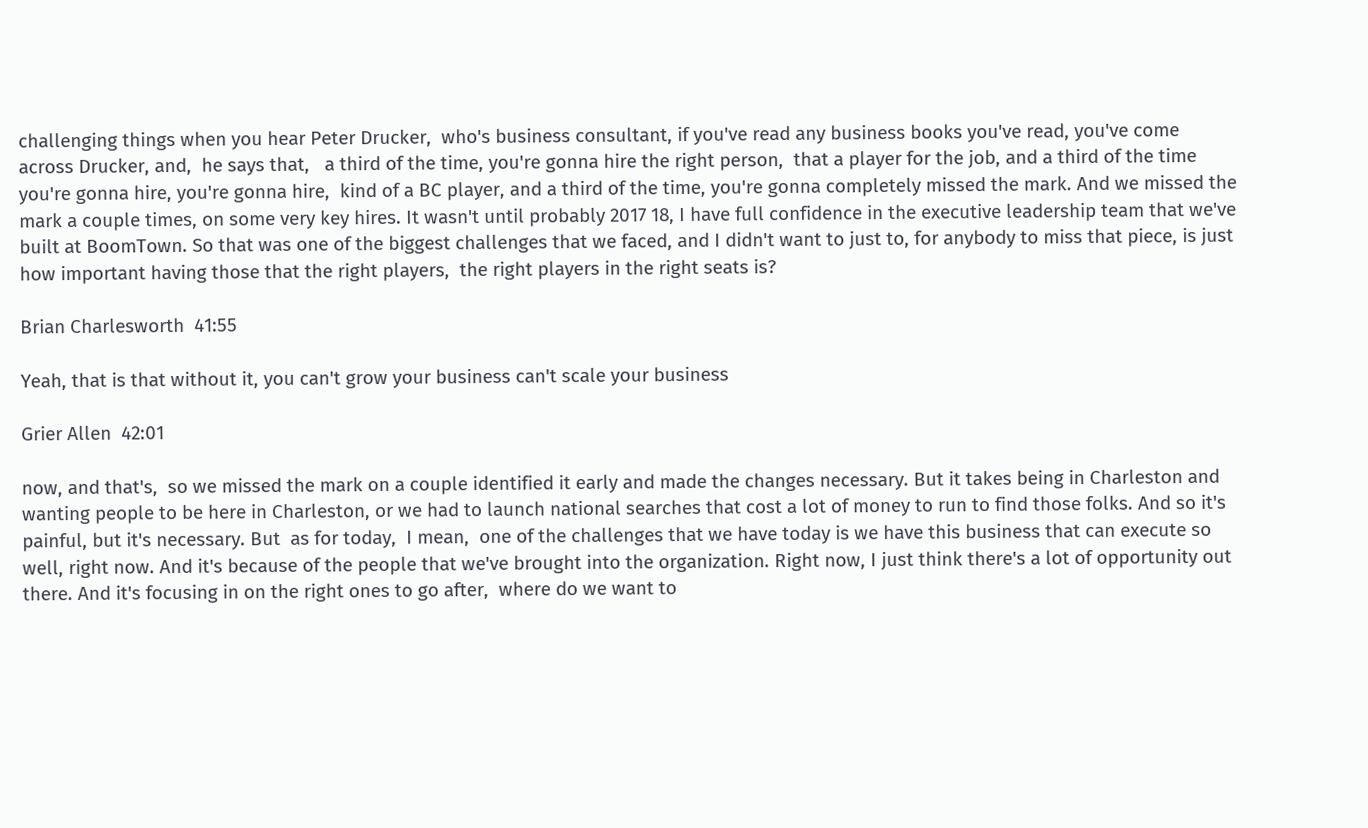challenging things when you hear Peter Drucker,  who's business consultant, if you've read any business books you've read, you've come across Drucker, and,  he says that,   a third of the time, you're gonna hire the right person,  that a player for the job, and a third of the time you're gonna hire, you're gonna hire,  kind of a BC player, and a third of the time, you're gonna completely missed the mark. And we missed the mark a couple times, on some very key hires. It wasn't until probably 2017 18, I have full confidence in the executive leadership team that we've built at BoomTown. So that was one of the biggest challenges that we faced, and I didn't want to just to, for anybody to miss that piece, is just how important having those that the right players,  the right players in the right seats is?

Brian Charlesworth  41:55

Yeah, that is that without it, you can't grow your business can't scale your business

Grier Allen  42:01

now, and that's,  so we missed the mark on a couple identified it early and made the changes necessary. But it takes being in Charleston and wanting people to be here in Charleston, or we had to launch national searches that cost a lot of money to run to find those folks. And so it's painful, but it's necessary. But  as for today,  I mean,  one of the challenges that we have today is we have this business that can execute so well, right now. And it's because of the people that we've brought into the organization. Right now, I just think there's a lot of opportunity out there. And it's focusing in on the right ones to go after,  where do we want to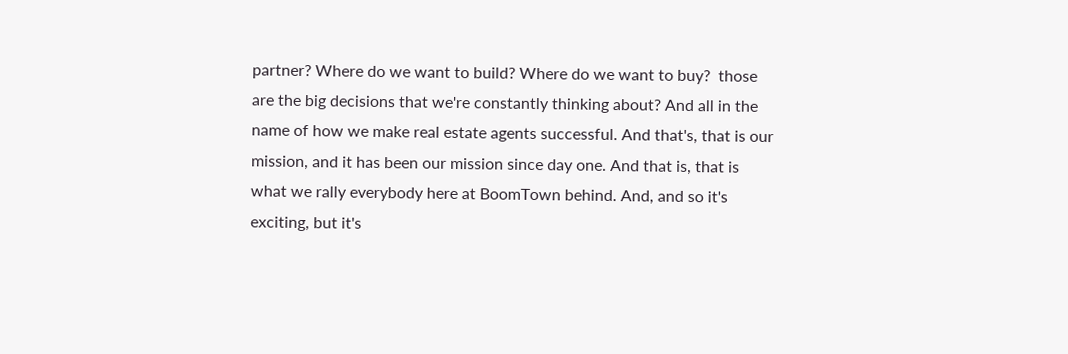partner? Where do we want to build? Where do we want to buy?  those are the big decisions that we're constantly thinking about? And all in the name of how we make real estate agents successful. And that's, that is our mission, and it has been our mission since day one. And that is, that is what we rally everybody here at BoomTown behind. And, and so it's exciting, but it's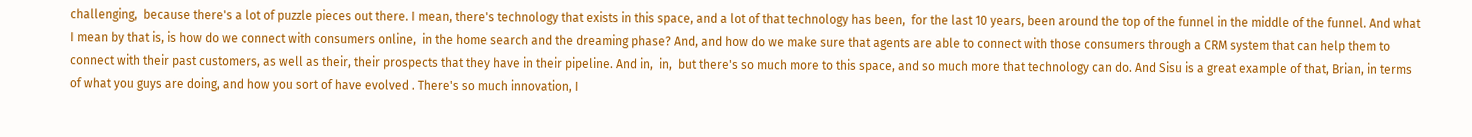challenging,  because there's a lot of puzzle pieces out there. I mean, there's technology that exists in this space, and a lot of that technology has been,  for the last 10 years, been around the top of the funnel in the middle of the funnel. And what I mean by that is, is how do we connect with consumers online,  in the home search and the dreaming phase? And, and how do we make sure that agents are able to connect with those consumers through a CRM system that can help them to connect with their past customers, as well as their, their prospects that they have in their pipeline. And in,  in,  but there's so much more to this space, and so much more that technology can do. And Sisu is a great example of that, Brian, in terms of what you guys are doing, and how you sort of have evolved . There's so much innovation, I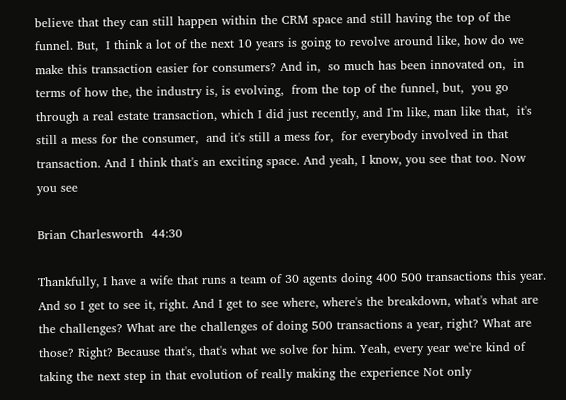believe that they can still happen within the CRM space and still having the top of the funnel. But,  I think a lot of the next 10 years is going to revolve around like, how do we make this transaction easier for consumers? And in,  so much has been innovated on,  in terms of how the, the industry is, is evolving,  from the top of the funnel, but,  you go through a real estate transaction, which I did just recently, and I'm like, man like that,  it's still a mess for the consumer,  and it's still a mess for,  for everybody involved in that transaction. And I think that's an exciting space. And yeah, I know, you see that too. Now you see

Brian Charlesworth  44:30

Thankfully, I have a wife that runs a team of 30 agents doing 400 500 transactions this year. And so I get to see it, right. And I get to see where, where's the breakdown, what's what are the challenges? What are the challenges of doing 500 transactions a year, right? What are those? Right? Because that's, that's what we solve for him. Yeah, every year we're kind of taking the next step in that evolution of really making the experience Not only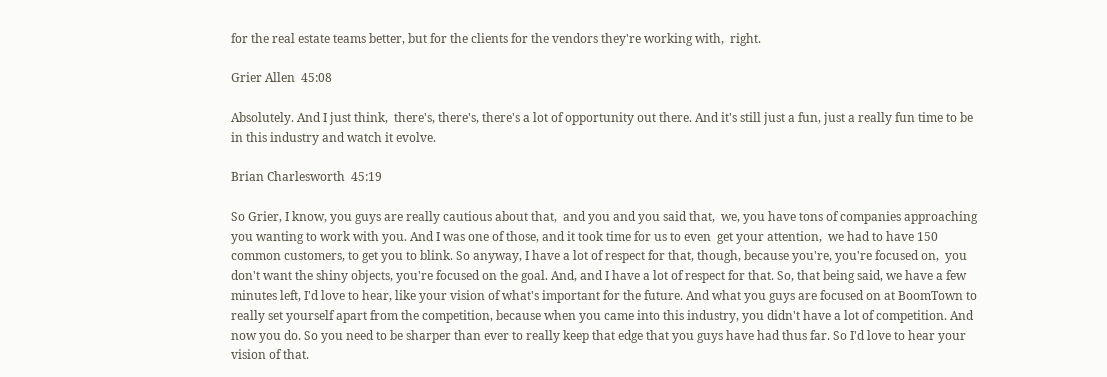for the real estate teams better, but for the clients for the vendors they're working with,  right.

Grier Allen  45:08

Absolutely. And I just think,  there's, there's, there's a lot of opportunity out there. And it's still just a fun, just a really fun time to be in this industry and watch it evolve.

Brian Charlesworth  45:19

So Grier, I know, you guys are really cautious about that,  and you and you said that,  we, you have tons of companies approaching you wanting to work with you. And I was one of those, and it took time for us to even  get your attention,  we had to have 150 common customers, to get you to blink. So anyway, I have a lot of respect for that, though, because you're, you're focused on,  you don't want the shiny objects, you're focused on the goal. And, and I have a lot of respect for that. So, that being said, we have a few minutes left, I'd love to hear, like your vision of what's important for the future. And what you guys are focused on at BoomTown to really set yourself apart from the competition, because when you came into this industry, you didn't have a lot of competition. And now you do. So you need to be sharper than ever to really keep that edge that you guys have had thus far. So I'd love to hear your vision of that.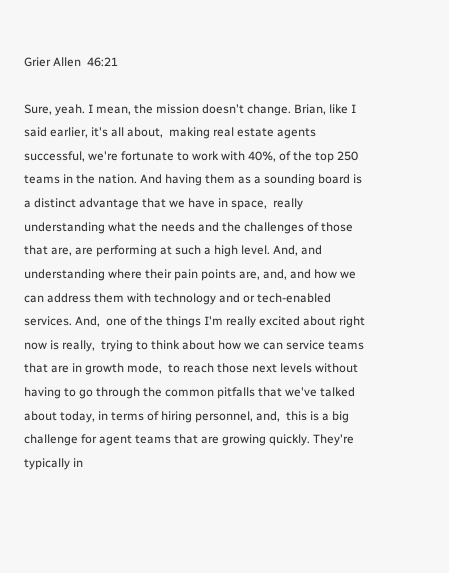Grier Allen  46:21

Sure, yeah. I mean, the mission doesn't change. Brian, like I said earlier, it's all about,  making real estate agents successful, we're fortunate to work with 40%, of the top 250 teams in the nation. And having them as a sounding board is a distinct advantage that we have in space,  really understanding what the needs and the challenges of those that are, are performing at such a high level. And, and understanding where their pain points are, and, and how we can address them with technology and or tech-enabled services. And,  one of the things I'm really excited about right now is really,  trying to think about how we can service teams that are in growth mode,  to reach those next levels without having to go through the common pitfalls that we've talked about today, in terms of hiring personnel, and,  this is a big challenge for agent teams that are growing quickly. They're typically in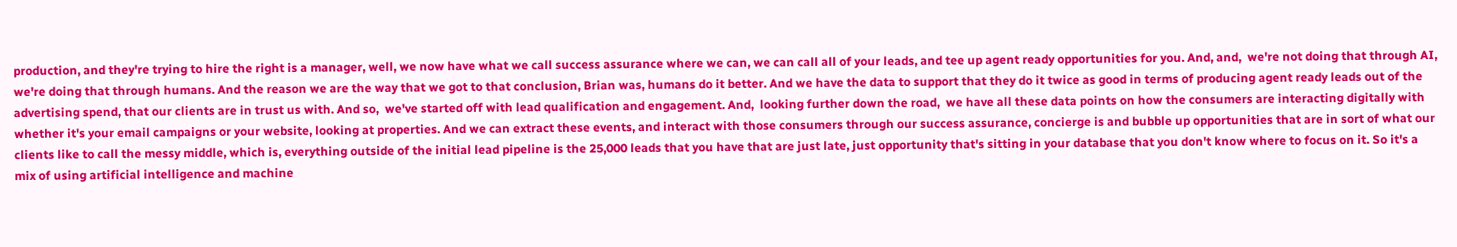production, and they're trying to hire the right is a manager, well, we now have what we call success assurance where we can, we can call all of your leads, and tee up agent ready opportunities for you. And, and,  we're not doing that through AI, we're doing that through humans. And the reason we are the way that we got to that conclusion, Brian was, humans do it better. And we have the data to support that they do it twice as good in terms of producing agent ready leads out of the advertising spend, that our clients are in trust us with. And so,  we've started off with lead qualification and engagement. And,  looking further down the road,  we have all these data points on how the consumers are interacting digitally with whether it's your email campaigns or your website, looking at properties. And we can extract these events, and interact with those consumers through our success assurance, concierge is and bubble up opportunities that are in sort of what our clients like to call the messy middle, which is, everything outside of the initial lead pipeline is the 25,000 leads that you have that are just late, just opportunity that's sitting in your database that you don't know where to focus on it. So it's a mix of using artificial intelligence and machine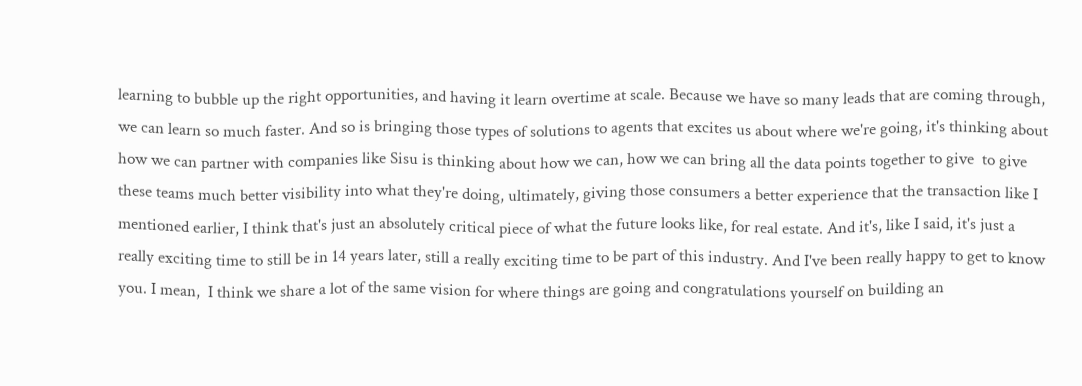learning to bubble up the right opportunities, and having it learn overtime at scale. Because we have so many leads that are coming through, we can learn so much faster. And so is bringing those types of solutions to agents that excites us about where we're going, it's thinking about how we can partner with companies like Sisu is thinking about how we can, how we can bring all the data points together to give  to give these teams much better visibility into what they're doing, ultimately, giving those consumers a better experience that the transaction like I mentioned earlier, I think that's just an absolutely critical piece of what the future looks like, for real estate. And it's, like I said, it's just a really exciting time to still be in 14 years later, still a really exciting time to be part of this industry. And I've been really happy to get to know you. I mean,  I think we share a lot of the same vision for where things are going and congratulations yourself on building an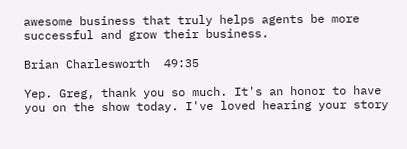awesome business that truly helps agents be more successful and grow their business.

Brian Charlesworth  49:35

Yep. Greg, thank you so much. It's an honor to have you on the show today. I've loved hearing your story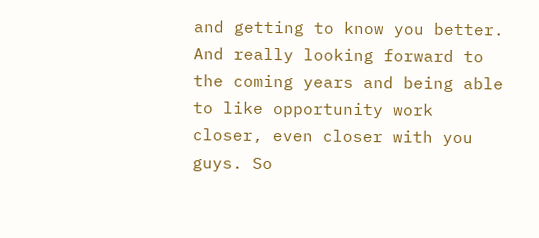and getting to know you better. And really looking forward to the coming years and being able to like opportunity work closer, even closer with you guys. So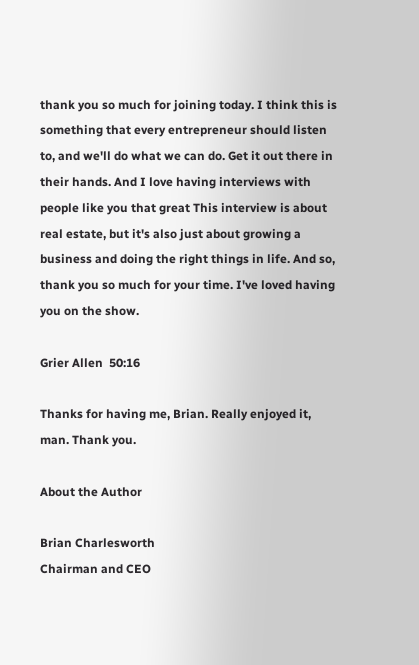thank you so much for joining today. I think this is something that every entrepreneur should listen to, and we'll do what we can do. Get it out there in their hands. And I love having interviews with people like you that great This interview is about real estate, but it's also just about growing a business and doing the right things in life. And so, thank you so much for your time. I've loved having you on the show.

Grier Allen  50:16

Thanks for having me, Brian. Really enjoyed it, man. Thank you.

About the Author

Brian Charlesworth
Chairman and CEO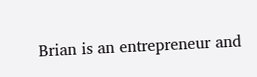Brian is an entrepreneur and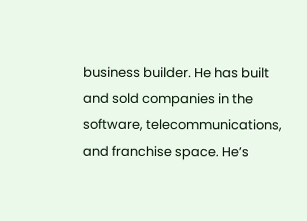business builder. He has built and sold companies in the software, telecommunications, and franchise space. He’s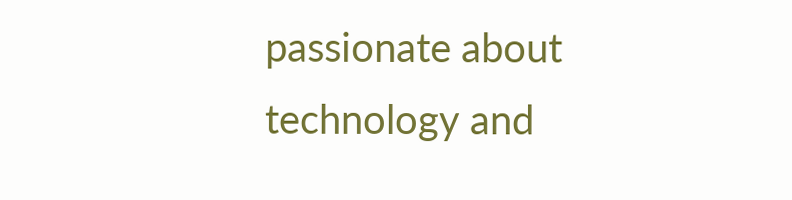passionate about technology and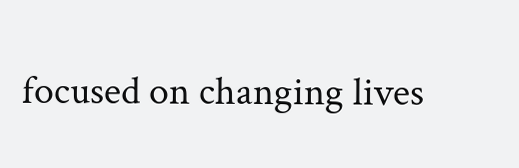focused on changing lives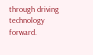through driving technology forward.